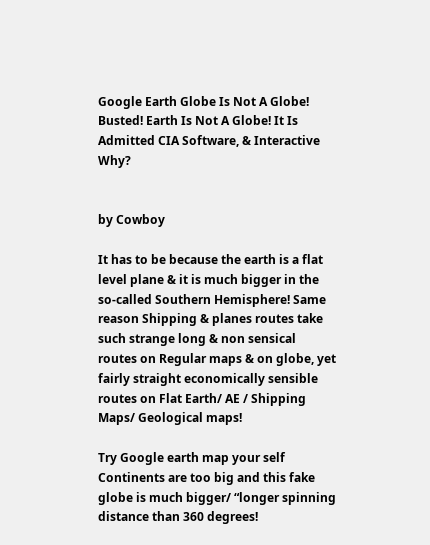Google Earth Globe Is Not A Globe! Busted! Earth Is Not A Globe! It Is Admitted CIA Software, & Interactive Why?


by Cowboy

It has to be because the earth is a flat level plane & it is much bigger in the so-called Southern Hemisphere! Same reason Shipping & planes routes take such strange long & non sensical routes on Regular maps & on globe, yet fairly straight economically sensible routes on Flat Earth/ AE / Shipping Maps/ Geological maps!

Try Google earth map your self Continents are too big and this fake globe is much bigger/ “longer spinning distance than 360 degrees!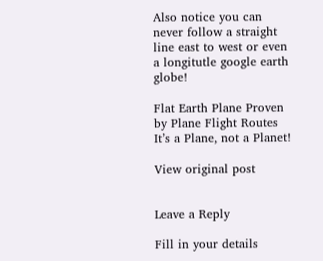Also notice you can never follow a straight line east to west or even a longitutle google earth globe!

Flat Earth Plane Proven by Plane Flight Routes
It’s a Plane, not a Planet!

View original post


Leave a Reply

Fill in your details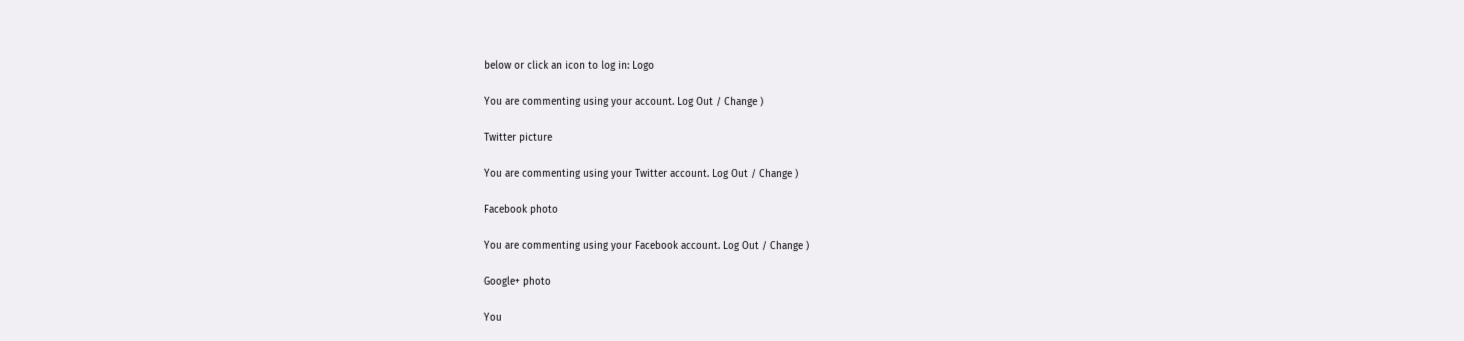below or click an icon to log in: Logo

You are commenting using your account. Log Out / Change )

Twitter picture

You are commenting using your Twitter account. Log Out / Change )

Facebook photo

You are commenting using your Facebook account. Log Out / Change )

Google+ photo

You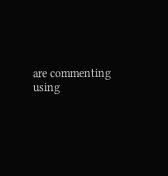are commenting using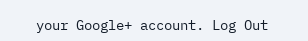your Google+ account. Log Out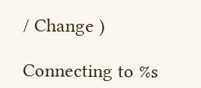/ Change )

Connecting to %s